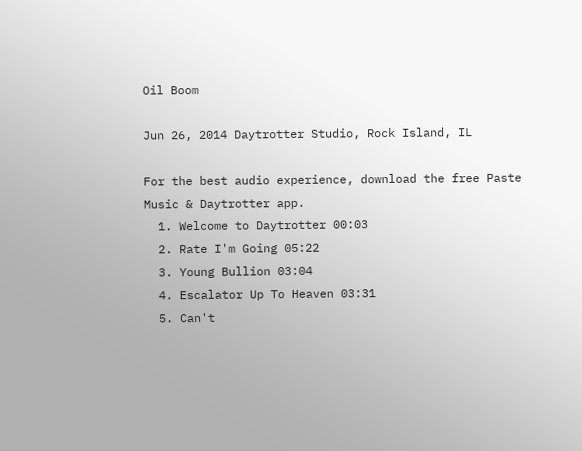Oil Boom

Jun 26, 2014 Daytrotter Studio, Rock Island, IL

For the best audio experience, download the free Paste Music & Daytrotter app.
  1. Welcome to Daytrotter 00:03
  2. Rate I'm Going 05:22
  3. Young Bullion 03:04
  4. Escalator Up To Heaven 03:31
  5. Can't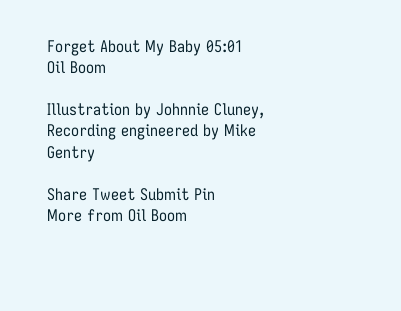Forget About My Baby 05:01
Oil Boom

Illustration by Johnnie Cluney, Recording engineered by Mike Gentry

Share Tweet Submit Pin
More from Oil Boom